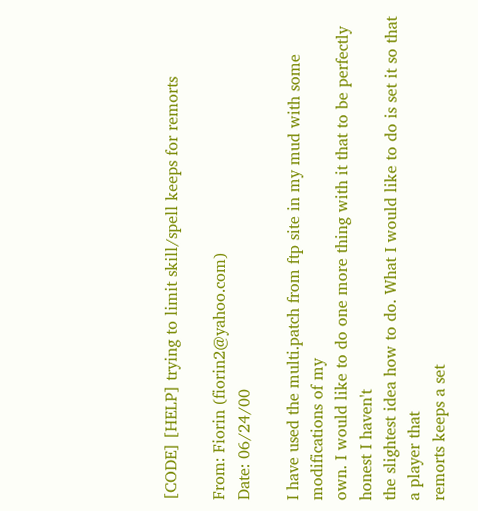[CODE] [HELP] trying to limit skill/spell keeps for remorts

From: Fiorin (fiorin2@yahoo.com)
Date: 06/24/00

I have used the multi.patch from ftp site in my mud with some
modifications of my
own. I would like to do one more thing with it that to be perfectly
honest I haven't
the slightest idea how to do. What I would like to do is set it so that
a player that
remorts keeps a set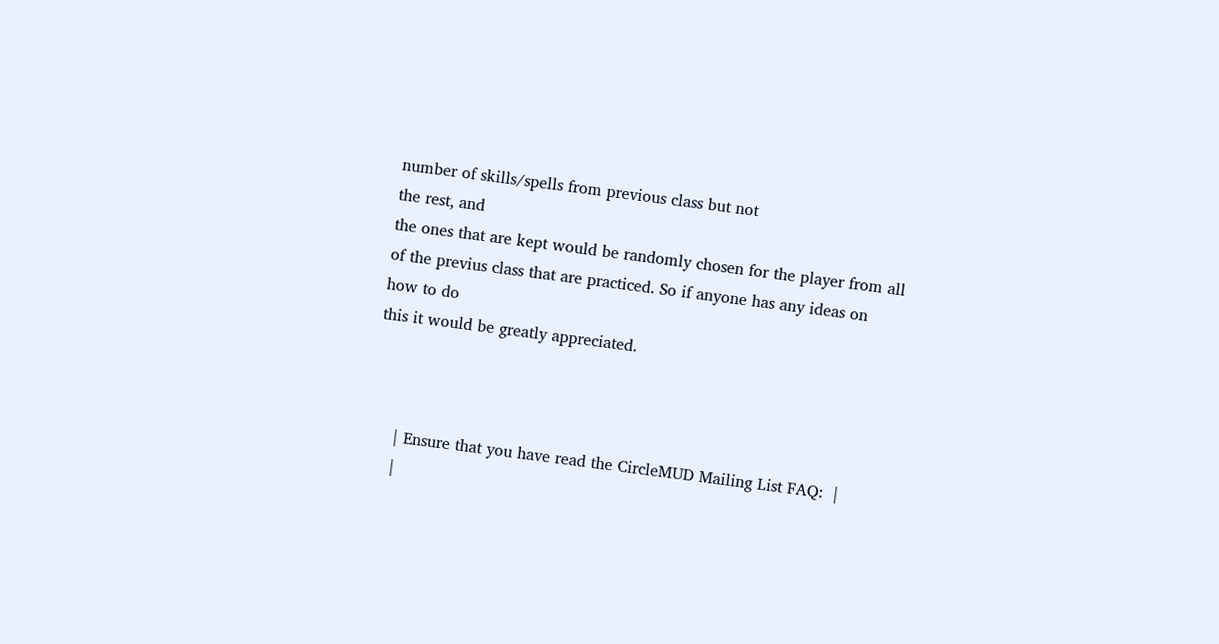number of skills/spells from previous class but not
the rest, and
the ones that are kept would be randomly chosen for the player from all
of the previus class that are practiced. So if anyone has any ideas on
how to do
this it would be greatly appreciated.



     | Ensure that you have read the CircleMUD Mailing List FAQ:  |
     |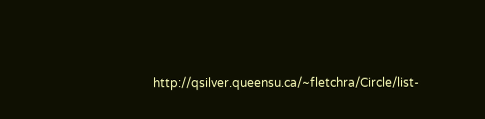http://qsilver.queensu.ca/~fletchra/Circle/list-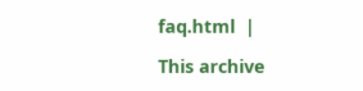faq.html  |

This archive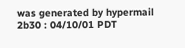was generated by hypermail 2b30 : 04/10/01 PDT